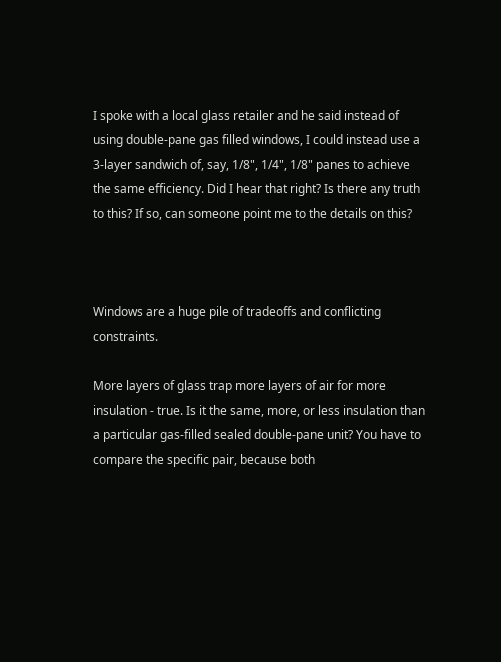I spoke with a local glass retailer and he said instead of using double-pane gas filled windows, I could instead use a 3-layer sandwich of, say, 1/8", 1/4", 1/8" panes to achieve the same efficiency. Did I hear that right? Is there any truth to this? If so, can someone point me to the details on this?



Windows are a huge pile of tradeoffs and conflicting constraints.

More layers of glass trap more layers of air for more insulation - true. Is it the same, more, or less insulation than a particular gas-filled sealed double-pane unit? You have to compare the specific pair, because both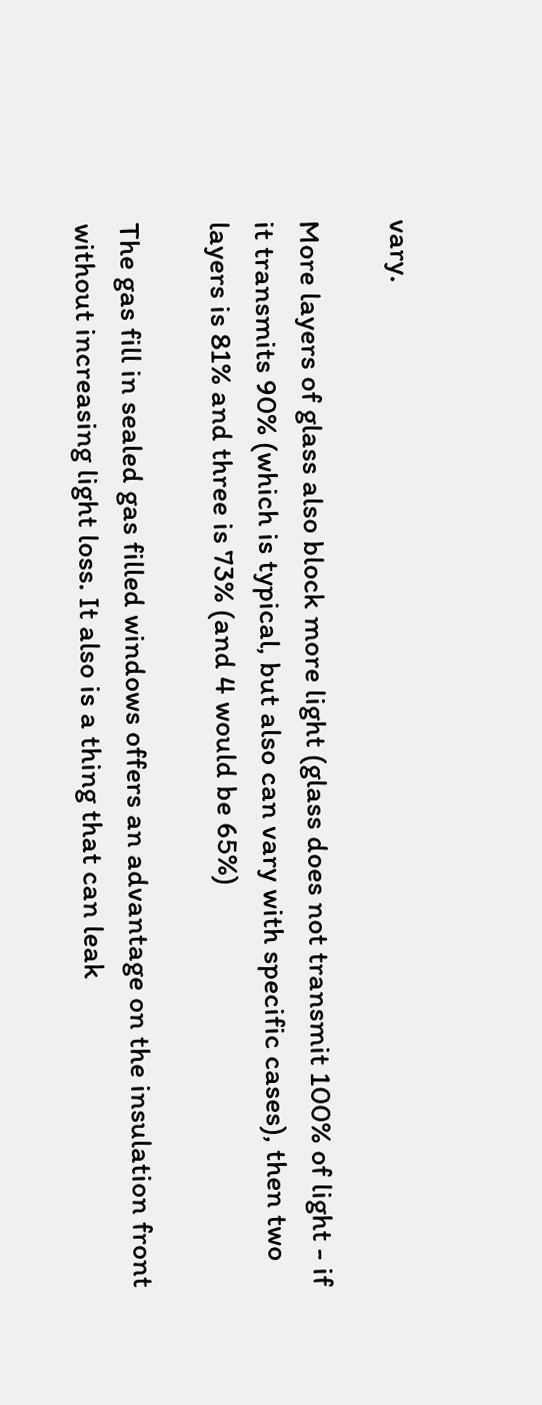vary.

More layers of glass also block more light (glass does not transmit 100% of light - if it transmits 90% (which is typical, but also can vary with specific cases), then two layers is 81% and three is 73% (and 4 would be 65%)

The gas fill in sealed gas filled windows offers an advantage on the insulation front without increasing light loss. It also is a thing that can leak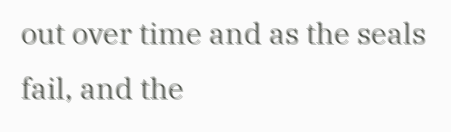out over time and as the seals fail, and the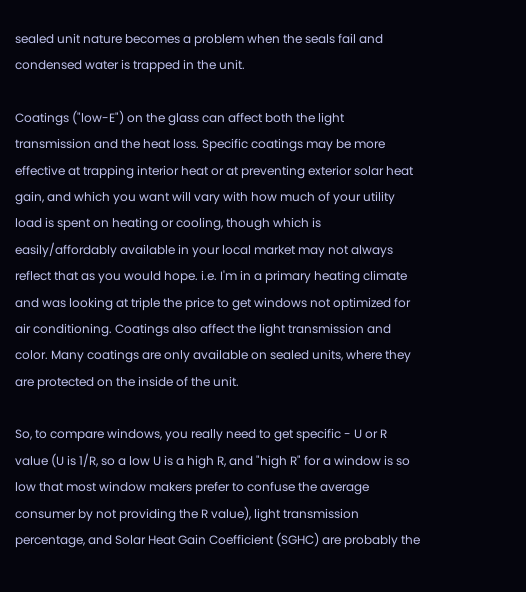sealed unit nature becomes a problem when the seals fail and condensed water is trapped in the unit.

Coatings ("low-E") on the glass can affect both the light transmission and the heat loss. Specific coatings may be more effective at trapping interior heat or at preventing exterior solar heat gain, and which you want will vary with how much of your utility load is spent on heating or cooling, though which is easily/affordably available in your local market may not always reflect that as you would hope. i.e. I'm in a primary heating climate and was looking at triple the price to get windows not optimized for air conditioning. Coatings also affect the light transmission and color. Many coatings are only available on sealed units, where they are protected on the inside of the unit.

So, to compare windows, you really need to get specific - U or R value (U is 1/R, so a low U is a high R, and "high R" for a window is so low that most window makers prefer to confuse the average consumer by not providing the R value), light transmission percentage, and Solar Heat Gain Coefficient (SGHC) are probably the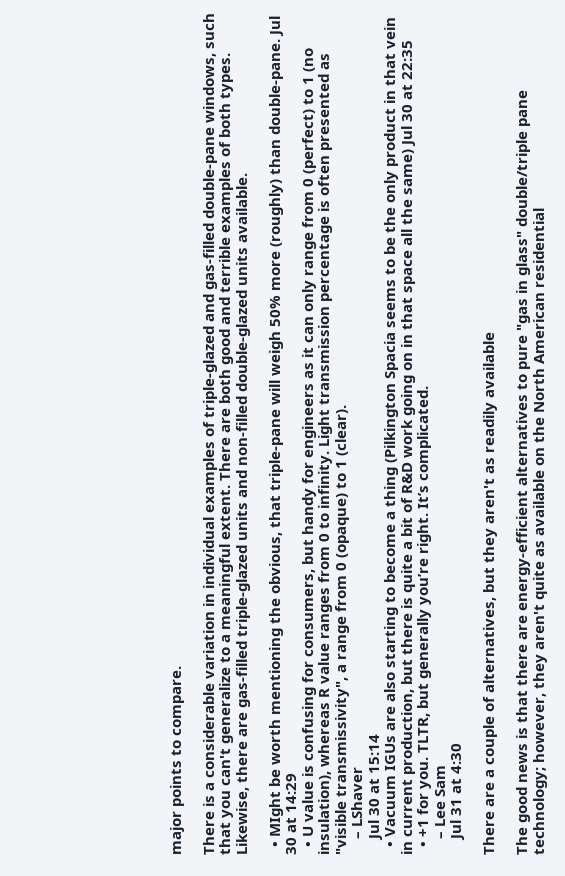major points to compare.

There is a considerable variation in individual examples of triple-glazed and gas-filled double-pane windows, such that you can't generalize to a meaningful extent. There are both good and terrible examples of both types. Likewise, there are gas-filled triple-glazed units and non-filled double-glazed units available.

  • MIght be worth mentioning the obvious, that triple-pane will weigh 50% more (roughly) than double-pane. Jul 30 at 14:29
  • U value is confusing for consumers, but handy for engineers as it can only range from 0 (perfect) to 1 (no insulation), whereas R value ranges from 0 to infinity. Light transmission percentage is often presented as "visible transmissivity", a range from 0 (opaque) to 1 (clear).
    – LShaver
    Jul 30 at 15:14
  • Vacuum IGUs are also starting to become a thing (Pilkington Spacia seems to be the only product in that vein in current production, but there is quite a bit of R&D work going on in that space all the same) Jul 30 at 22:35
  • +1 for you. TLTR, but generally you’re right. It’s complicated.
    – Lee Sam
    Jul 31 at 4:30

There are a couple of alternatives, but they aren't as readily available

The good news is that there are energy-efficient alternatives to pure "gas in glass" double/triple pane technology; however, they aren't quite as available on the North American residential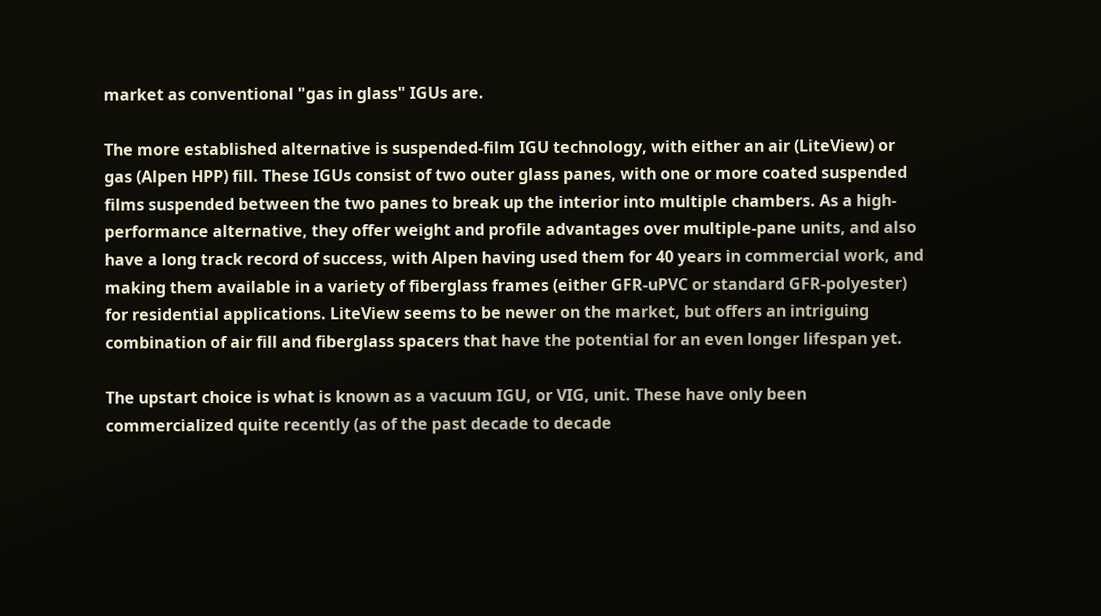market as conventional "gas in glass" IGUs are.

The more established alternative is suspended-film IGU technology, with either an air (LiteView) or gas (Alpen HPP) fill. These IGUs consist of two outer glass panes, with one or more coated suspended films suspended between the two panes to break up the interior into multiple chambers. As a high-performance alternative, they offer weight and profile advantages over multiple-pane units, and also have a long track record of success, with Alpen having used them for 40 years in commercial work, and making them available in a variety of fiberglass frames (either GFR-uPVC or standard GFR-polyester) for residential applications. LiteView seems to be newer on the market, but offers an intriguing combination of air fill and fiberglass spacers that have the potential for an even longer lifespan yet.

The upstart choice is what is known as a vacuum IGU, or VIG, unit. These have only been commercialized quite recently (as of the past decade to decade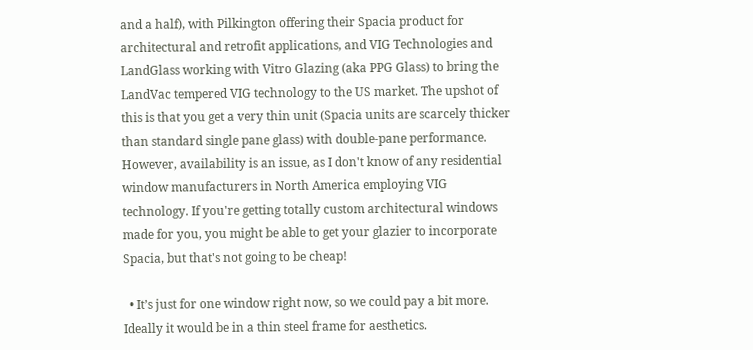and a half), with Pilkington offering their Spacia product for architectural and retrofit applications, and VIG Technologies and LandGlass working with Vitro Glazing (aka PPG Glass) to bring the LandVac tempered VIG technology to the US market. The upshot of this is that you get a very thin unit (Spacia units are scarcely thicker than standard single pane glass) with double-pane performance. However, availability is an issue, as I don't know of any residential window manufacturers in North America employing VIG technology. If you're getting totally custom architectural windows made for you, you might be able to get your glazier to incorporate Spacia, but that's not going to be cheap!

  • It’s just for one window right now, so we could pay a bit more. Ideally it would be in a thin steel frame for aesthetics.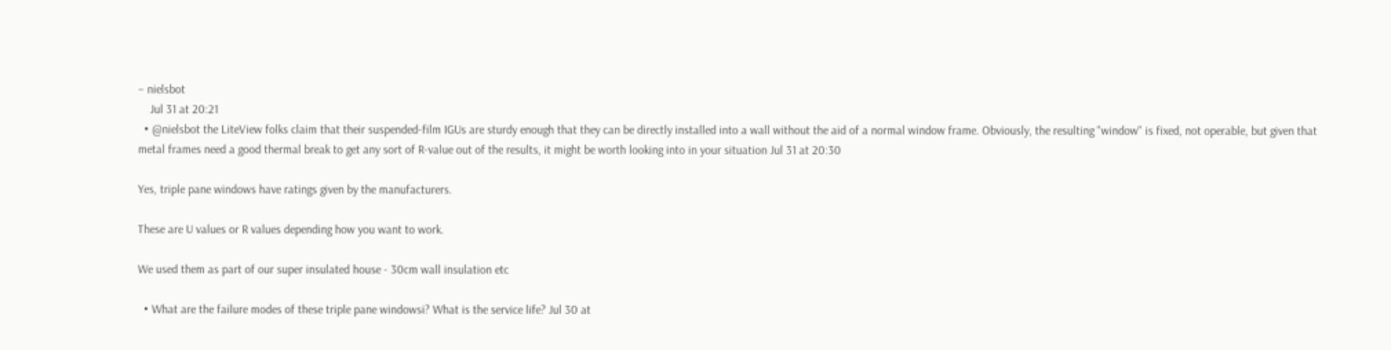– nielsbot
    Jul 31 at 20:21
  • @nielsbot the LiteView folks claim that their suspended-film IGUs are sturdy enough that they can be directly installed into a wall without the aid of a normal window frame. Obviously, the resulting "window" is fixed, not operable, but given that metal frames need a good thermal break to get any sort of R-value out of the results, it might be worth looking into in your situation Jul 31 at 20:30

Yes, triple pane windows have ratings given by the manufacturers.

These are U values or R values depending how you want to work.

We used them as part of our super insulated house - 30cm wall insulation etc

  • What are the failure modes of these triple pane windowsi? What is the service life? Jul 30 at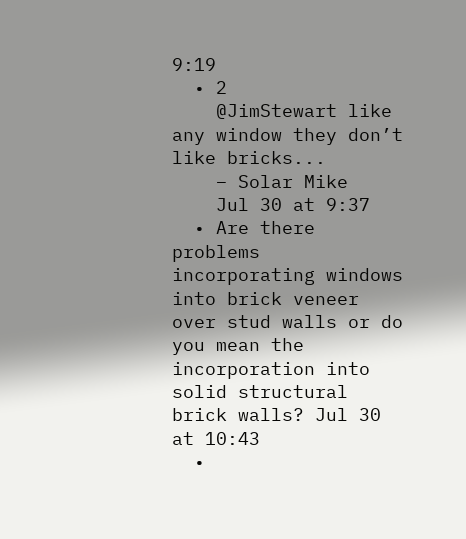9:19
  • 2
    @JimStewart like any window they don’t like bricks...
    – Solar Mike
    Jul 30 at 9:37
  • Are there problems incorporating windows into brick veneer over stud walls or do you mean the incorporation into solid structural brick walls? Jul 30 at 10:43
  •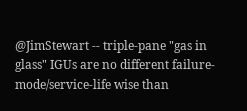@JimStewart -- triple-pane "gas in glass" IGUs are no different failure-mode/service-life wise than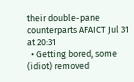their double-pane counterparts AFAICT Jul 31 at 20:31
  • Getting bored, some (idiot) removed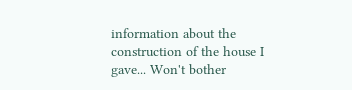information about the construction of the house I gave... Won't bother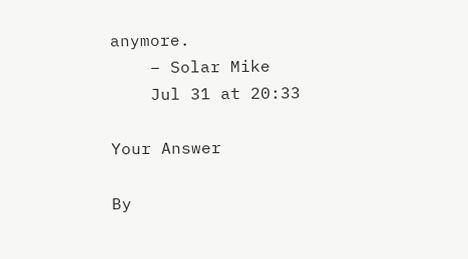anymore.
    – Solar Mike
    Jul 31 at 20:33

Your Answer

By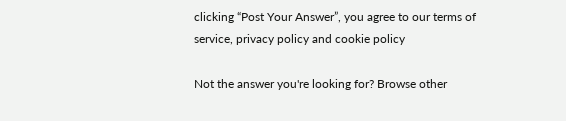clicking “Post Your Answer”, you agree to our terms of service, privacy policy and cookie policy

Not the answer you're looking for? Browse other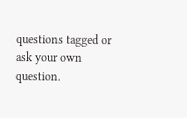questions tagged or ask your own question.